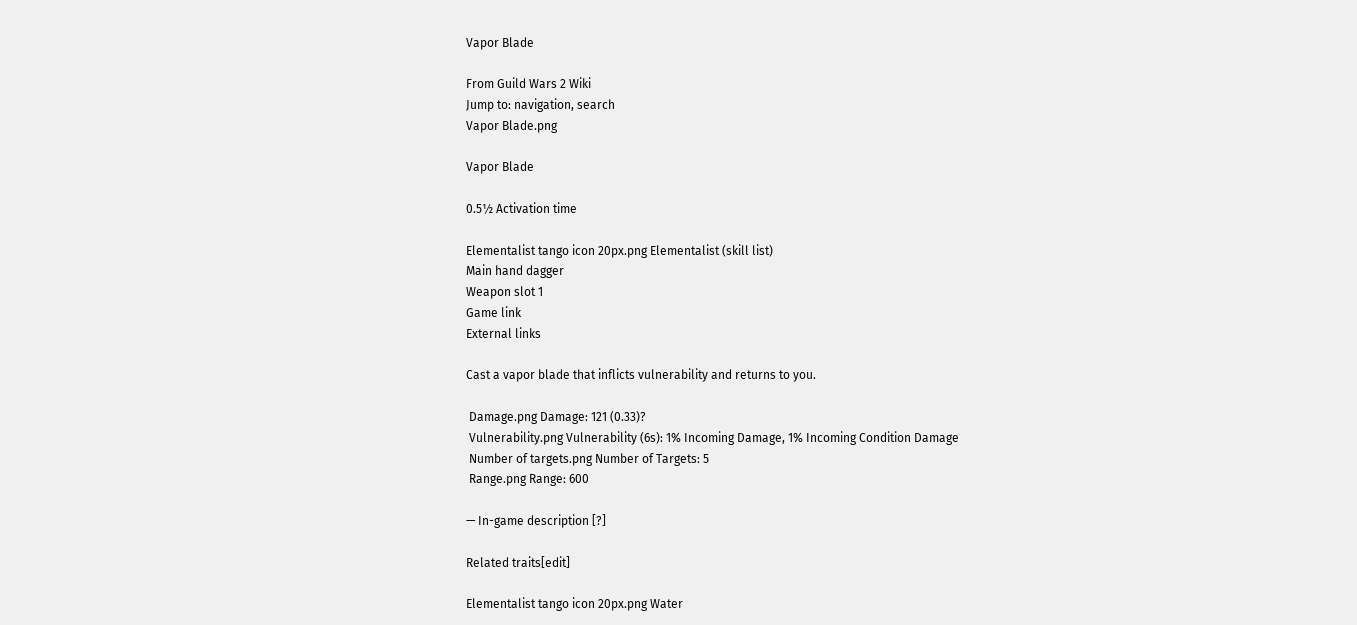Vapor Blade

From Guild Wars 2 Wiki
Jump to: navigation, search
Vapor Blade.png

Vapor Blade

0.5½ Activation time

Elementalist tango icon 20px.png Elementalist (skill list)
Main hand dagger
Weapon slot 1
Game link
External links

Cast a vapor blade that inflicts vulnerability and returns to you.

 Damage.png Damage: 121 (0.33)?
 Vulnerability.png Vulnerability (6s): 1% Incoming Damage, 1% Incoming Condition Damage
 Number of targets.png Number of Targets: 5
 Range.png Range: 600

— In-game description [?]

Related traits[edit]

Elementalist tango icon 20px.png Water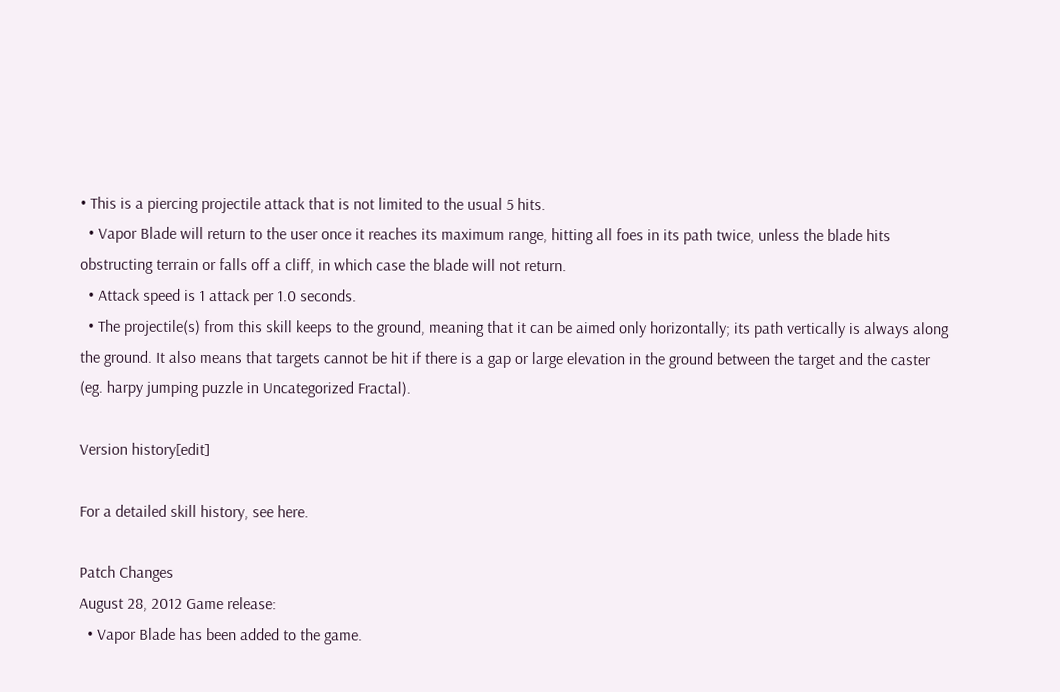• This is a piercing projectile attack that is not limited to the usual 5 hits.
  • Vapor Blade will return to the user once it reaches its maximum range, hitting all foes in its path twice, unless the blade hits obstructing terrain or falls off a cliff, in which case the blade will not return.
  • Attack speed is 1 attack per 1.0 seconds.
  • The projectile(s) from this skill keeps to the ground, meaning that it can be aimed only horizontally; its path vertically is always along the ground. It also means that targets cannot be hit if there is a gap or large elevation in the ground between the target and the caster (eg. harpy jumping puzzle in Uncategorized Fractal).

Version history[edit]

For a detailed skill history, see here.

Patch Changes
August 28, 2012 Game release:
  • Vapor Blade has been added to the game.